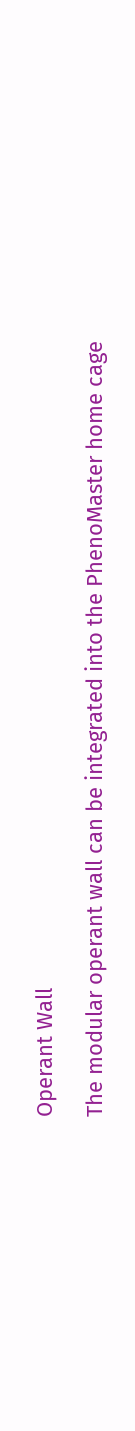Operant Wall

The modular operant wall can be integrated into the PhenoMaster home cage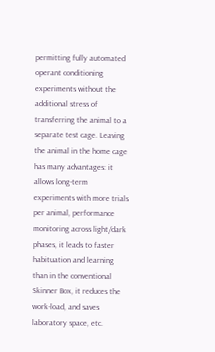permitting fully automated operant conditioning experiments without the additional stress of transferring the animal to a separate test cage. Leaving the animal in the home cage has many advantages: it allows long-term experiments with more trials per animal, performance monitoring across light/dark phases, it leads to faster habituation and learning than in the conventional Skinner Box, it reduces the work-load, and saves laboratory space, etc.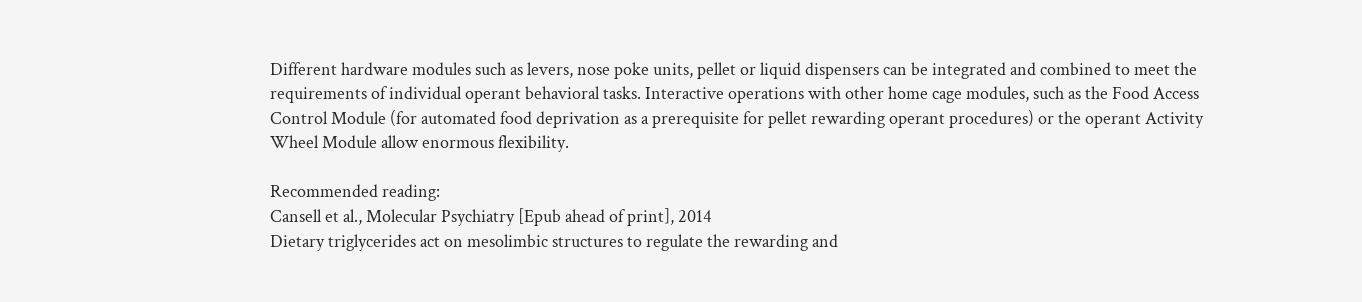Different hardware modules such as levers, nose poke units, pellet or liquid dispensers can be integrated and combined to meet the requirements of individual operant behavioral tasks. Interactive operations with other home cage modules, such as the Food Access Control Module (for automated food deprivation as a prerequisite for pellet rewarding operant procedures) or the operant Activity Wheel Module allow enormous flexibility.

Recommended reading:
Cansell et al., Molecular Psychiatry [Epub ahead of print], 2014
Dietary triglycerides act on mesolimbic structures to regulate the rewarding and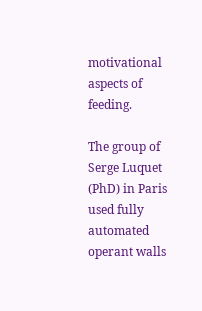motivational aspects of feeding.

The group of Serge Luquet (PhD) in Paris used fully automated operant walls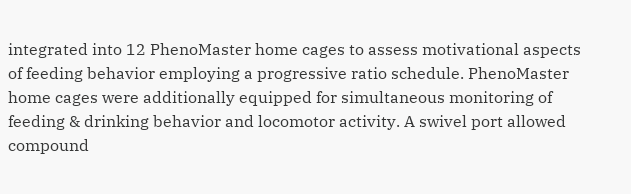integrated into 12 PhenoMaster home cages to assess motivational aspects of feeding behavior employing a progressive ratio schedule. PhenoMaster home cages were additionally equipped for simultaneous monitoring of feeding & drinking behavior and locomotor activity. A swivel port allowed compound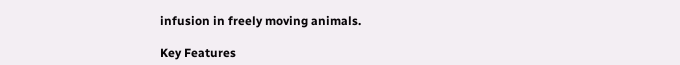infusion in freely moving animals.

Key Features